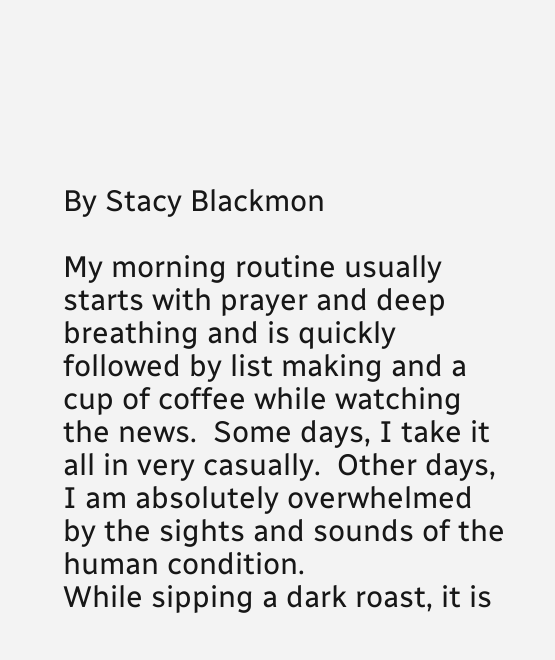By Stacy Blackmon

My morning routine usually starts with prayer and deep breathing and is quickly followed by list making and a cup of coffee while watching the news.  Some days, I take it all in very casually.  Other days, I am absolutely overwhelmed by the sights and sounds of the human condition.
While sipping a dark roast, it is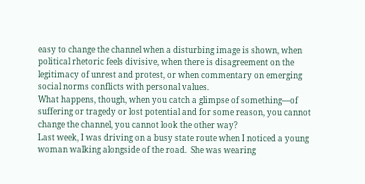easy to change the channel when a disturbing image is shown, when political rhetoric feels divisive, when there is disagreement on the legitimacy of unrest and protest, or when commentary on emerging social norms conflicts with personal values.
What happens, though, when you catch a glimpse of something—of suffering or tragedy or lost potential and for some reason, you cannot change the channel, you cannot look the other way?
Last week, I was driving on a busy state route when I noticed a young woman walking alongside of the road.  She was wearing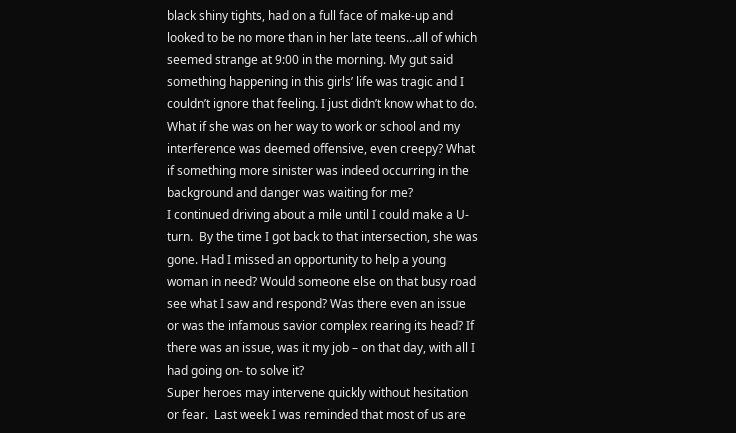black shiny tights, had on a full face of make-up and looked to be no more than in her late teens…all of which seemed strange at 9:00 in the morning. My gut said something happening in this girls’ life was tragic and I couldn’t ignore that feeling. I just didn’t know what to do.  What if she was on her way to work or school and my interference was deemed offensive, even creepy? What if something more sinister was indeed occurring in the background and danger was waiting for me?
I continued driving about a mile until I could make a U-turn.  By the time I got back to that intersection, she was gone. Had I missed an opportunity to help a young woman in need? Would someone else on that busy road see what I saw and respond? Was there even an issue or was the infamous savior complex rearing its head? If there was an issue, was it my job – on that day, with all I had going on- to solve it?
Super heroes may intervene quickly without hesitation or fear.  Last week I was reminded that most of us are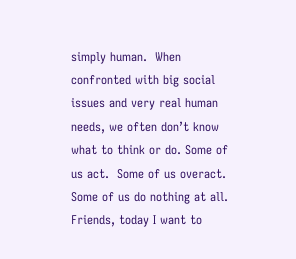simply human.  When confronted with big social issues and very real human needs, we often don’t know what to think or do. Some of us act.  Some of us overact.  Some of us do nothing at all.
Friends, today I want to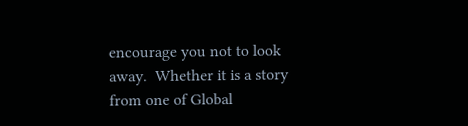encourage you not to look away.  Whether it is a story from one of Global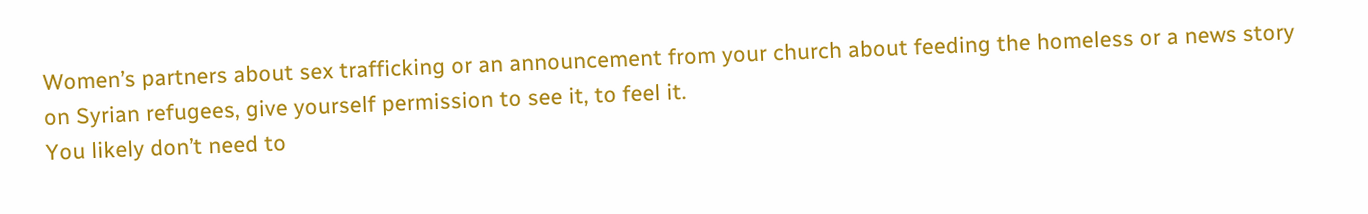Women’s partners about sex trafficking or an announcement from your church about feeding the homeless or a news story on Syrian refugees, give yourself permission to see it, to feel it.
You likely don’t need to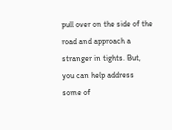pull over on the side of the road and approach a stranger in tights. But, you can help address some of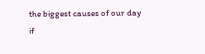the biggest causes of our day if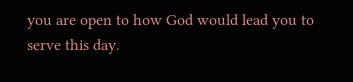you are open to how God would lead you to serve this day.